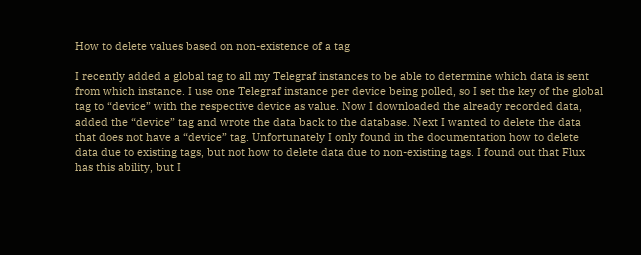How to delete values based on non-existence of a tag

I recently added a global tag to all my Telegraf instances to be able to determine which data is sent from which instance. I use one Telegraf instance per device being polled, so I set the key of the global tag to “device” with the respective device as value. Now I downloaded the already recorded data, added the “device” tag and wrote the data back to the database. Next I wanted to delete the data that does not have a “device” tag. Unfortunately I only found in the documentation how to delete data due to existing tags, but not how to delete data due to non-existing tags. I found out that Flux has this ability, but I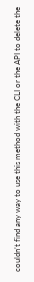couldn’t find any way to use this method with the CLI or the API to delete the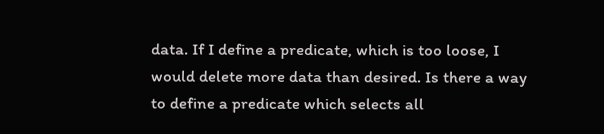data. If I define a predicate, which is too loose, I would delete more data than desired. Is there a way to define a predicate which selects all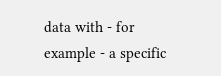data with - for example - a specific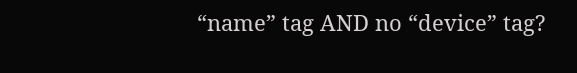“name” tag AND no “device” tag?